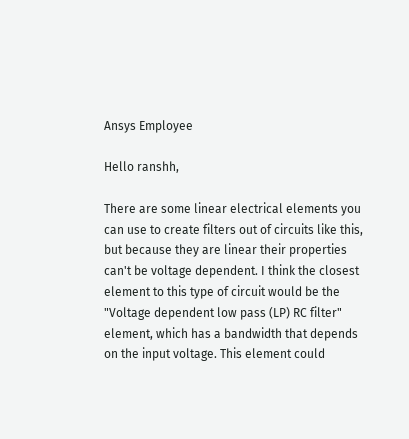Ansys Employee

Hello ranshh,

There are some linear electrical elements you can use to create filters out of circuits like this, but because they are linear their properties can't be voltage dependent. I think the closest element to this type of circuit would be the "Voltage dependent low pass (LP) RC filter" element, which has a bandwidth that depends on the input voltage. This element could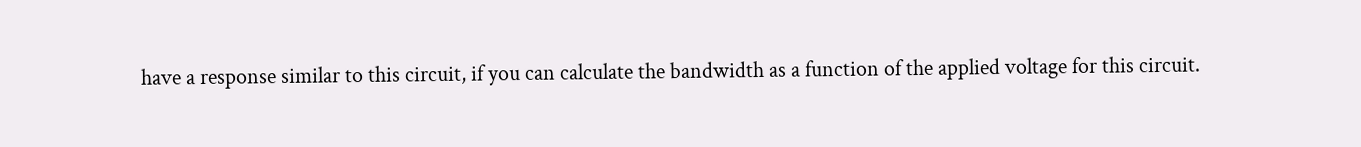have a response similar to this circuit, if you can calculate the bandwidth as a function of the applied voltage for this circuit.